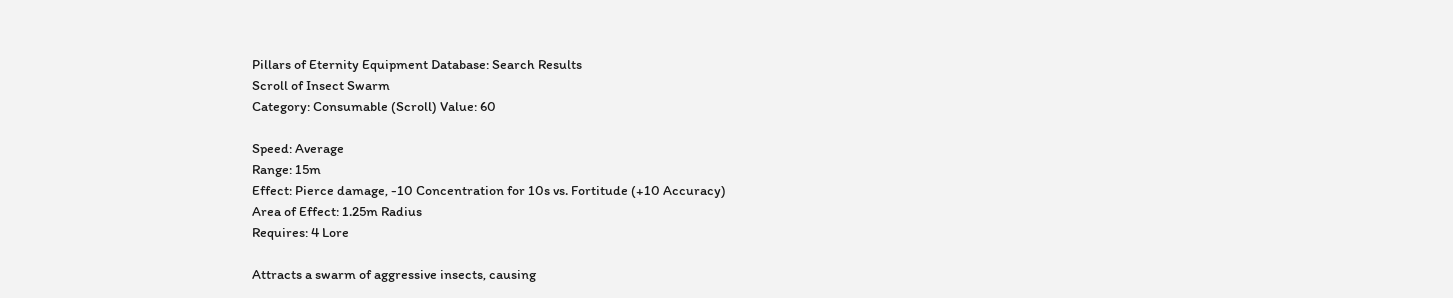Pillars of Eternity Equipment Database: Search Results
Scroll of Insect Swarm
Category: Consumable (Scroll) Value: 60

Speed: Average
Range: 15m
Effect: Pierce damage, -10 Concentration for 10s vs. Fortitude (+10 Accuracy)
Area of Effect: 1.25m Radius
Requires: 4 Lore

Attracts a swarm of aggressive insects, causing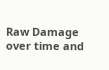Raw Damage over time and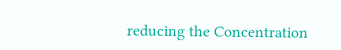reducing the Concentration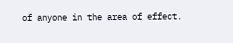of anyone in the area of effect.